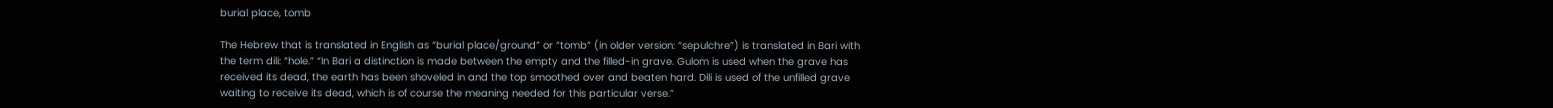burial place, tomb

The Hebrew that is translated in English as “burial place/ground” or “tomb” (in older version: “sepulchre”) is translated in Bari with the term dili: “hole.” “In Bari a distinction is made between the empty and the filled-in grave. Gulom is used when the grave has received its dead, the earth has been shoveled in and the top smoothed over and beaten hard. Dili is used of the unfilled grave waiting to receive its dead, which is of course the meaning needed for this particular verse.”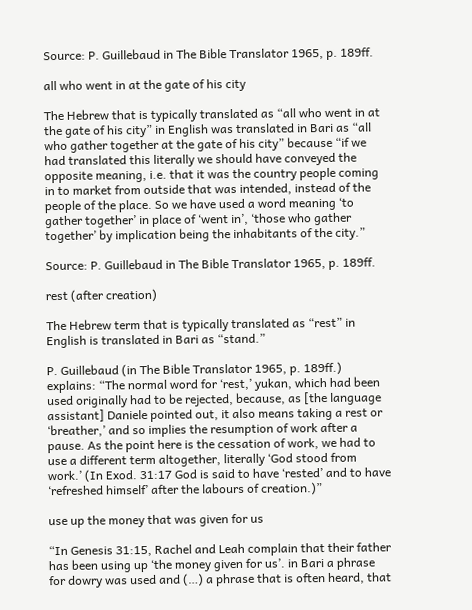Source: P. Guillebaud in The Bible Translator 1965, p. 189ff.

all who went in at the gate of his city

The Hebrew that is typically translated as “all who went in at the gate of his city” in English was translated in Bari as “all who gather together at the gate of his city” because “if we had translated this literally we should have conveyed the opposite meaning, i.e. that it was the country people coming in to market from outside that was intended, instead of the people of the place. So we have used a word meaning ‘to gather together’ in place of ‘went in’, ‘those who gather together’ by implication being the inhabitants of the city.”

Source: P. Guillebaud in The Bible Translator 1965, p. 189ff.

rest (after creation)

The Hebrew term that is typically translated as “rest” in English is translated in Bari as “stand.”

P. Guillebaud (in The Bible Translator 1965, p. 189ff.) explains: “The normal word for ‘rest,’ yukan, which had been used originally had to be rejected, because, as [the language assistant] Daniele pointed out, it also means taking a rest or ‘breather,’ and so implies the resumption of work after a pause. As the point here is the cessation of work, we had to use a different term altogether, literally ‘God stood from work.’ (In Exod. 31:17 God is said to have ‘rested’ and to have ‘refreshed himself’ after the labours of creation.)”

use up the money that was given for us

“In Genesis 31:15, Rachel and Leah complain that their father has been using up ‘the money given for us’. in Bari a phrase for dowry was used and (…) a phrase that is often heard, that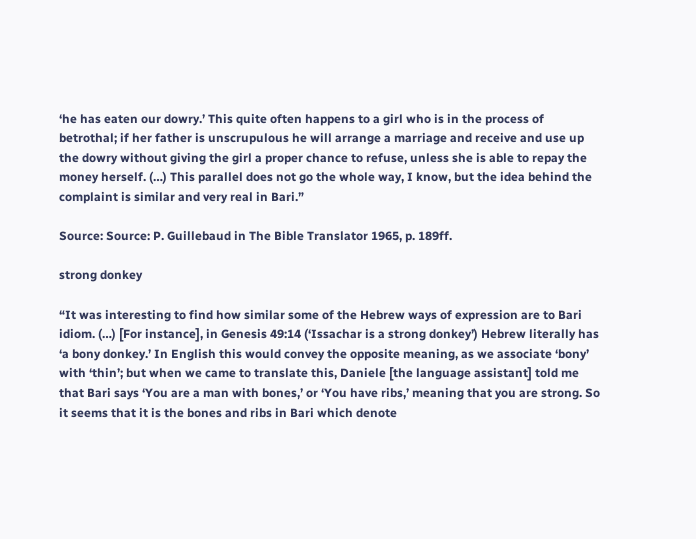‘he has eaten our dowry.’ This quite often happens to a girl who is in the process of betrothal; if her father is unscrupulous he will arrange a marriage and receive and use up the dowry without giving the girl a proper chance to refuse, unless she is able to repay the money herself. (…) This parallel does not go the whole way, I know, but the idea behind the complaint is similar and very real in Bari.”

Source: Source: P. Guillebaud in The Bible Translator 1965, p. 189ff.

strong donkey

“It was interesting to find how similar some of the Hebrew ways of expression are to Bari idiom. (…) [For instance], in Genesis 49:14 (‘Issachar is a strong donkey’) Hebrew literally has ‘a bony donkey.’ In English this would convey the opposite meaning, as we associate ‘bony’ with ‘thin’; but when we came to translate this, Daniele [the language assistant] told me that Bari says ‘You are a man with bones,’ or ‘You have ribs,’ meaning that you are strong. So it seems that it is the bones and ribs in Bari which denote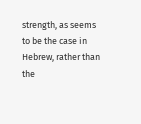strength, as seems to be the case in Hebrew, rather than the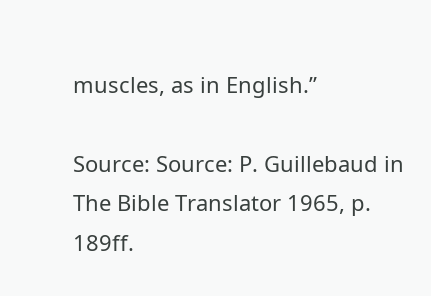muscles, as in English.”

Source: Source: P. Guillebaud in The Bible Translator 1965, p. 189ff.